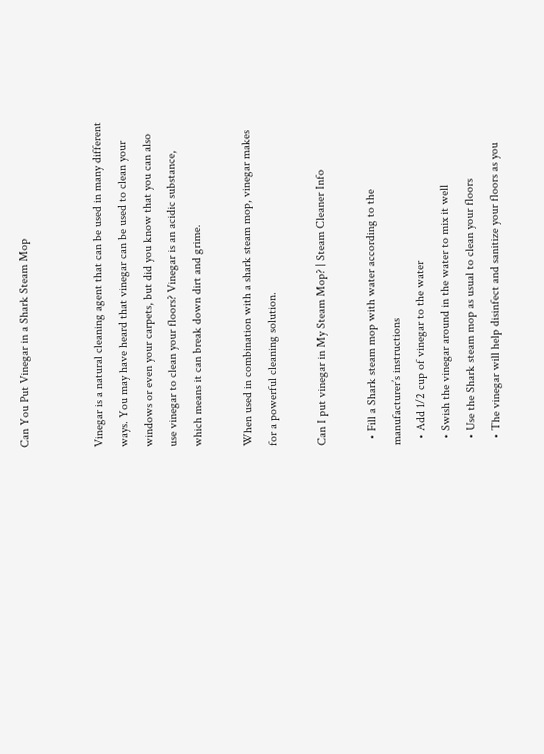Can You Put Vinegar in a Shark Steam Mop


Vinegar is a natural cleaning agent that can be used in many different ways. You may have heard that vinegar can be used to clean your windows or even your carpets, but did you know that you can also use vinegar to clean your floors? Vinegar is an acidic substance, which means it can break down dirt and grime.

When used in combination with a shark steam mop, vinegar makes for a powerful cleaning solution.

Can I put vinegar in My Steam Mop? | Steam Cleaner Info

  • Fill a Shark steam mop with water according to the manufacturer’s instructions
  • Add 1/2 cup of vinegar to the water
  • Swish the vinegar around in the water to mix it well
  • Use the Shark steam mop as usual to clean your floors
  • The vinegar will help disinfect and sanitize your floors as you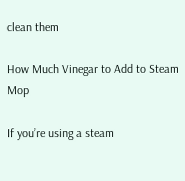clean them

How Much Vinegar to Add to Steam Mop

If you’re using a steam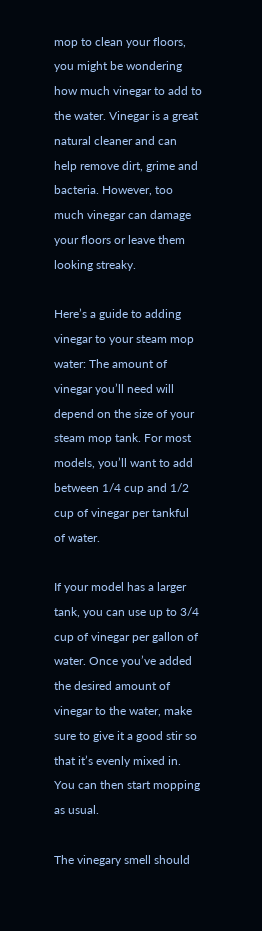mop to clean your floors, you might be wondering how much vinegar to add to the water. Vinegar is a great natural cleaner and can help remove dirt, grime and bacteria. However, too much vinegar can damage your floors or leave them looking streaky.

Here’s a guide to adding vinegar to your steam mop water: The amount of vinegar you’ll need will depend on the size of your steam mop tank. For most models, you’ll want to add between 1/4 cup and 1/2 cup of vinegar per tankful of water.

If your model has a larger tank, you can use up to 3/4 cup of vinegar per gallon of water. Once you’ve added the desired amount of vinegar to the water, make sure to give it a good stir so that it’s evenly mixed in. You can then start mopping as usual.

The vinegary smell should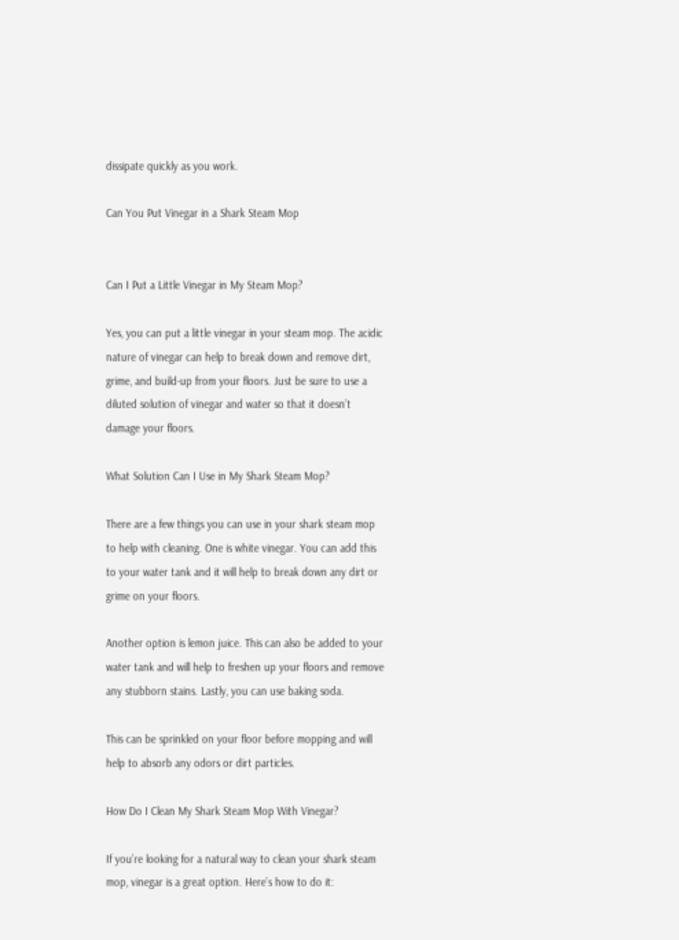dissipate quickly as you work.

Can You Put Vinegar in a Shark Steam Mop


Can I Put a Little Vinegar in My Steam Mop?

Yes, you can put a little vinegar in your steam mop. The acidic nature of vinegar can help to break down and remove dirt, grime, and build-up from your floors. Just be sure to use a diluted solution of vinegar and water so that it doesn’t damage your floors.

What Solution Can I Use in My Shark Steam Mop?

There are a few things you can use in your shark steam mop to help with cleaning. One is white vinegar. You can add this to your water tank and it will help to break down any dirt or grime on your floors.

Another option is lemon juice. This can also be added to your water tank and will help to freshen up your floors and remove any stubborn stains. Lastly, you can use baking soda.

This can be sprinkled on your floor before mopping and will help to absorb any odors or dirt particles.

How Do I Clean My Shark Steam Mop With Vinegar?

If you’re looking for a natural way to clean your shark steam mop, vinegar is a great option. Here’s how to do it: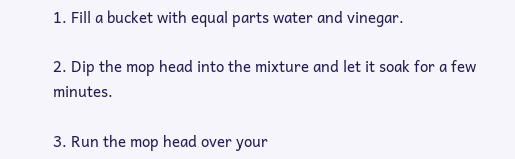1. Fill a bucket with equal parts water and vinegar.

2. Dip the mop head into the mixture and let it soak for a few minutes.

3. Run the mop head over your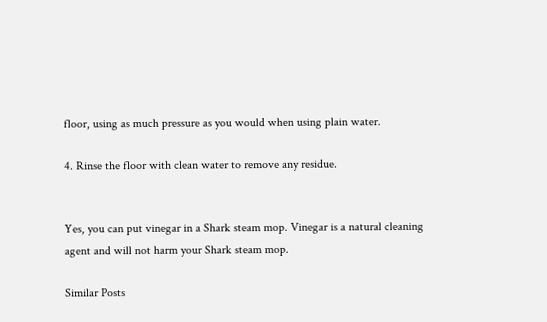floor, using as much pressure as you would when using plain water.

4. Rinse the floor with clean water to remove any residue.


Yes, you can put vinegar in a Shark steam mop. Vinegar is a natural cleaning agent and will not harm your Shark steam mop.

Similar Posts